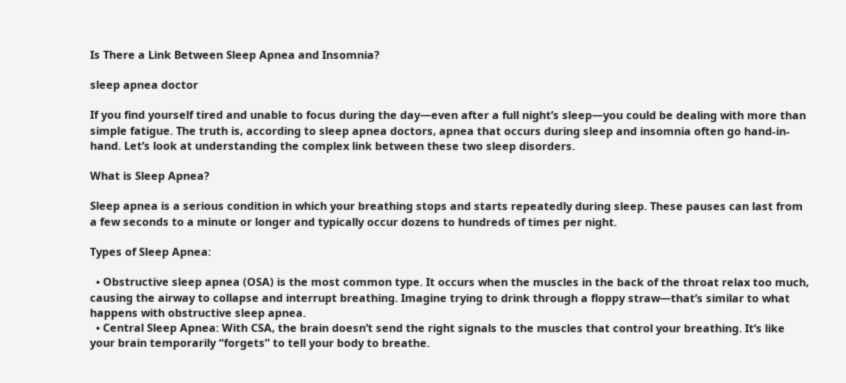Is There a Link Between Sleep Apnea and Insomnia?

sleep apnea doctor

If you find yourself tired and unable to focus during the day—even after a full night’s sleep—you could be dealing with more than simple fatigue. The truth is, according to sleep apnea doctors, apnea that occurs during sleep and insomnia often go hand-in-hand. Let’s look at understanding the complex link between these two sleep disorders.

What is Sleep Apnea?

Sleep apnea is a serious condition in which your breathing stops and starts repeatedly during sleep. These pauses can last from a few seconds to a minute or longer and typically occur dozens to hundreds of times per night.

Types of Sleep Apnea:

  • Obstructive sleep apnea (OSA) is the most common type. It occurs when the muscles in the back of the throat relax too much, causing the airway to collapse and interrupt breathing. Imagine trying to drink through a floppy straw—that’s similar to what happens with obstructive sleep apnea.
  • Central Sleep Apnea: With CSA, the brain doesn’t send the right signals to the muscles that control your breathing. It’s like your brain temporarily “forgets” to tell your body to breathe.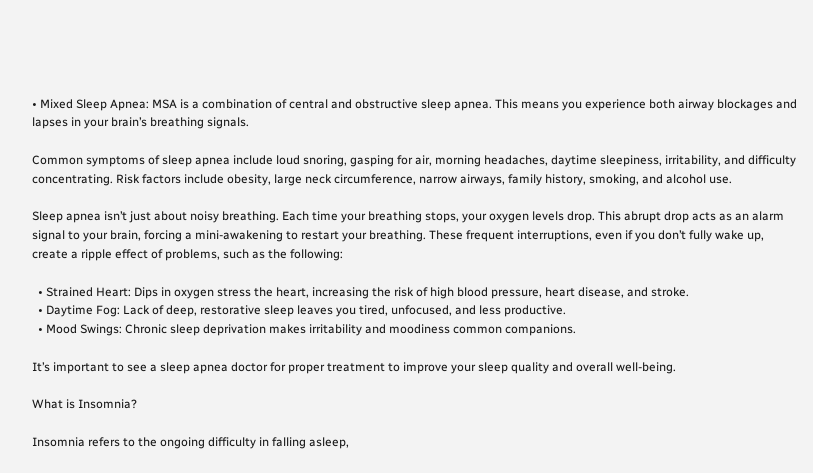• Mixed Sleep Apnea: MSA is a combination of central and obstructive sleep apnea. This means you experience both airway blockages and lapses in your brain’s breathing signals.

Common symptoms of sleep apnea include loud snoring, gasping for air, morning headaches, daytime sleepiness, irritability, and difficulty concentrating. Risk factors include obesity, large neck circumference, narrow airways, family history, smoking, and alcohol use.

Sleep apnea isn’t just about noisy breathing. Each time your breathing stops, your oxygen levels drop. This abrupt drop acts as an alarm signal to your brain, forcing a mini-awakening to restart your breathing. These frequent interruptions, even if you don’t fully wake up, create a ripple effect of problems, such as the following:

  • Strained Heart: Dips in oxygen stress the heart, increasing the risk of high blood pressure, heart disease, and stroke.
  • Daytime Fog: Lack of deep, restorative sleep leaves you tired, unfocused, and less productive.
  • Mood Swings: Chronic sleep deprivation makes irritability and moodiness common companions.

It’s important to see a sleep apnea doctor for proper treatment to improve your sleep quality and overall well-being.

What is Insomnia?

Insomnia refers to the ongoing difficulty in falling asleep,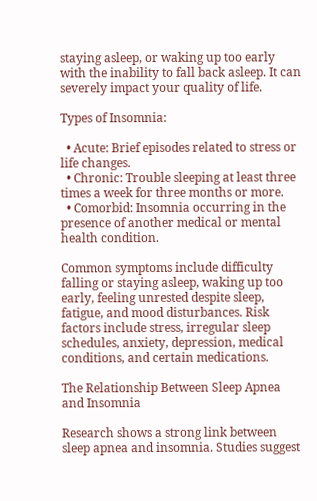staying asleep, or waking up too early with the inability to fall back asleep. It can severely impact your quality of life.

Types of Insomnia:

  • Acute: Brief episodes related to stress or life changes.
  • Chronic: Trouble sleeping at least three times a week for three months or more.
  • Comorbid: Insomnia occurring in the presence of another medical or mental health condition.

Common symptoms include difficulty falling or staying asleep, waking up too early, feeling unrested despite sleep, fatigue, and mood disturbances. Risk factors include stress, irregular sleep schedules, anxiety, depression, medical conditions, and certain medications.

The Relationship Between Sleep Apnea and Insomnia

Research shows a strong link between sleep apnea and insomnia. Studies suggest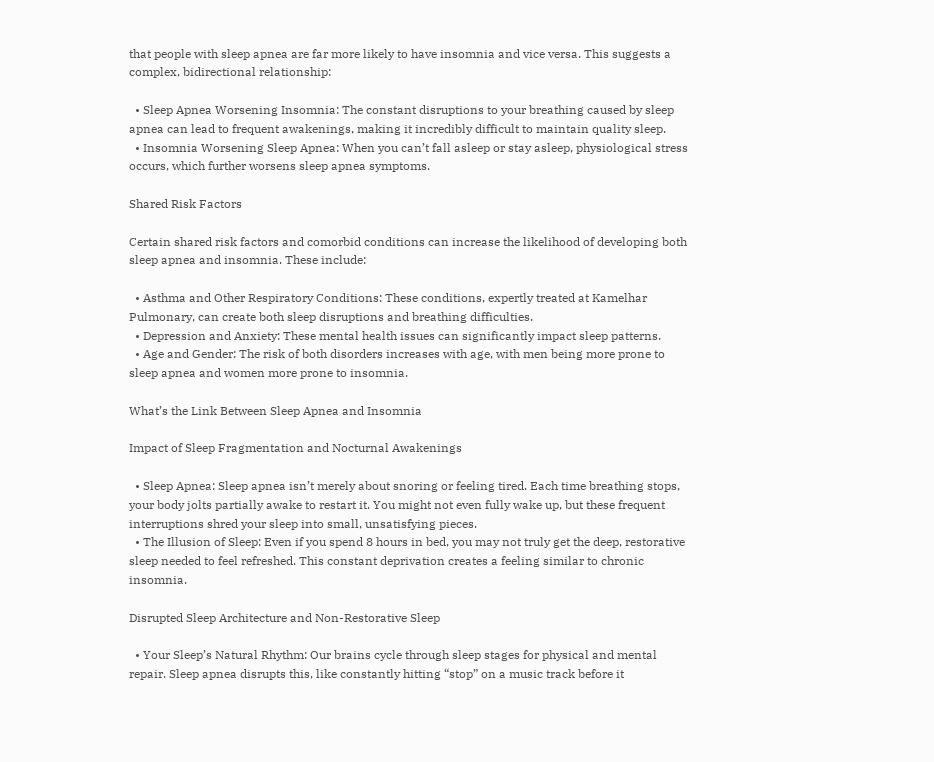that people with sleep apnea are far more likely to have insomnia and vice versa. This suggests a complex, bidirectional relationship:

  • Sleep Apnea Worsening Insomnia: The constant disruptions to your breathing caused by sleep apnea can lead to frequent awakenings, making it incredibly difficult to maintain quality sleep.
  • Insomnia Worsening Sleep Apnea: When you can’t fall asleep or stay asleep, physiological stress occurs, which further worsens sleep apnea symptoms.

Shared Risk Factors

Certain shared risk factors and comorbid conditions can increase the likelihood of developing both sleep apnea and insomnia. These include:

  • Asthma and Other Respiratory Conditions: These conditions, expertly treated at Kamelhar Pulmonary, can create both sleep disruptions and breathing difficulties.
  • Depression and Anxiety: These mental health issues can significantly impact sleep patterns.
  • Age and Gender: The risk of both disorders increases with age, with men being more prone to sleep apnea and women more prone to insomnia.

What’s the Link Between Sleep Apnea and Insomnia

Impact of Sleep Fragmentation and Nocturnal Awakenings

  • Sleep Apnea: Sleep apnea isn’t merely about snoring or feeling tired. Each time breathing stops, your body jolts partially awake to restart it. You might not even fully wake up, but these frequent interruptions shred your sleep into small, unsatisfying pieces.
  • The Illusion of Sleep: Even if you spend 8 hours in bed, you may not truly get the deep, restorative sleep needed to feel refreshed. This constant deprivation creates a feeling similar to chronic insomnia.

Disrupted Sleep Architecture and Non-Restorative Sleep

  • Your Sleep’s Natural Rhythm: Our brains cycle through sleep stages for physical and mental repair. Sleep apnea disrupts this, like constantly hitting “stop” on a music track before it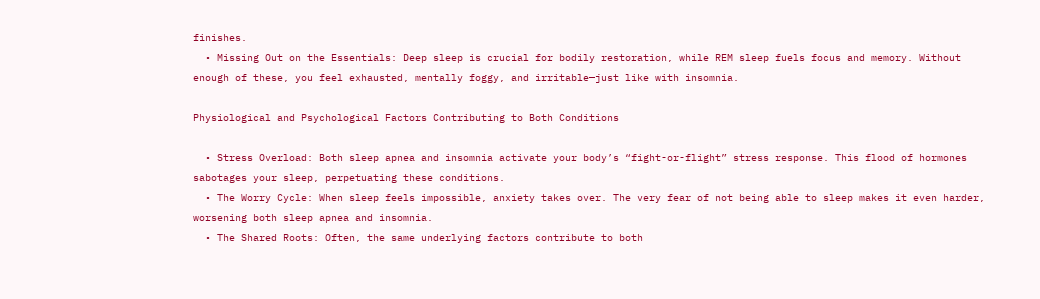finishes.
  • Missing Out on the Essentials: Deep sleep is crucial for bodily restoration, while REM sleep fuels focus and memory. Without enough of these, you feel exhausted, mentally foggy, and irritable—just like with insomnia.

Physiological and Psychological Factors Contributing to Both Conditions

  • Stress Overload: Both sleep apnea and insomnia activate your body’s “fight-or-flight” stress response. This flood of hormones sabotages your sleep, perpetuating these conditions.
  • The Worry Cycle: When sleep feels impossible, anxiety takes over. The very fear of not being able to sleep makes it even harder, worsening both sleep apnea and insomnia.
  • The Shared Roots: Often, the same underlying factors contribute to both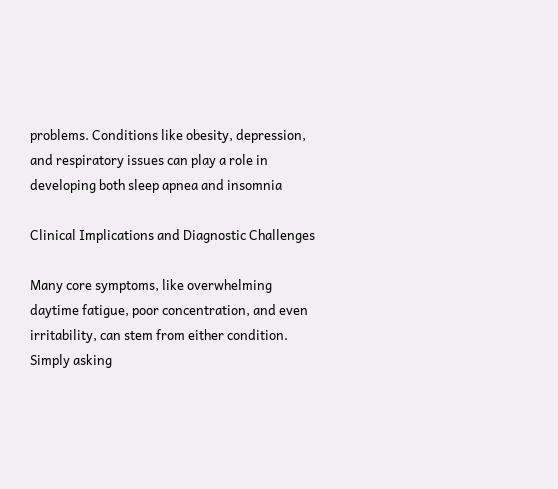problems. Conditions like obesity, depression, and respiratory issues can play a role in developing both sleep apnea and insomnia

Clinical Implications and Diagnostic Challenges

Many core symptoms, like overwhelming daytime fatigue, poor concentration, and even irritability, can stem from either condition. Simply asking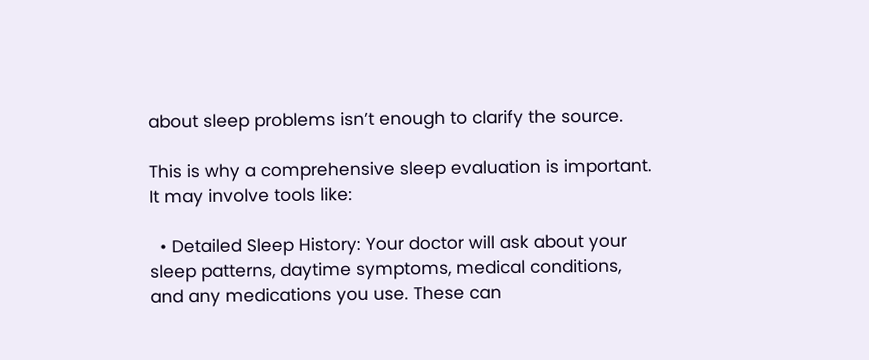about sleep problems isn’t enough to clarify the source.

This is why a comprehensive sleep evaluation is important.  It may involve tools like:

  • Detailed Sleep History: Your doctor will ask about your sleep patterns, daytime symptoms, medical conditions, and any medications you use. These can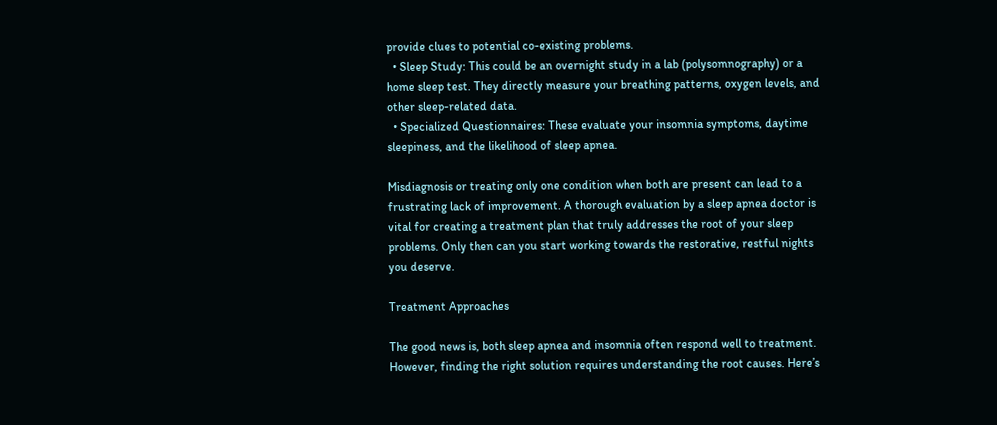provide clues to potential co-existing problems.
  • Sleep Study: This could be an overnight study in a lab (polysomnography) or a home sleep test. They directly measure your breathing patterns, oxygen levels, and other sleep-related data.
  • Specialized Questionnaires: These evaluate your insomnia symptoms, daytime sleepiness, and the likelihood of sleep apnea.

Misdiagnosis or treating only one condition when both are present can lead to a frustrating lack of improvement. A thorough evaluation by a sleep apnea doctor is vital for creating a treatment plan that truly addresses the root of your sleep problems. Only then can you start working towards the restorative, restful nights you deserve.

Treatment Approaches

The good news is, both sleep apnea and insomnia often respond well to treatment. However, finding the right solution requires understanding the root causes. Here’s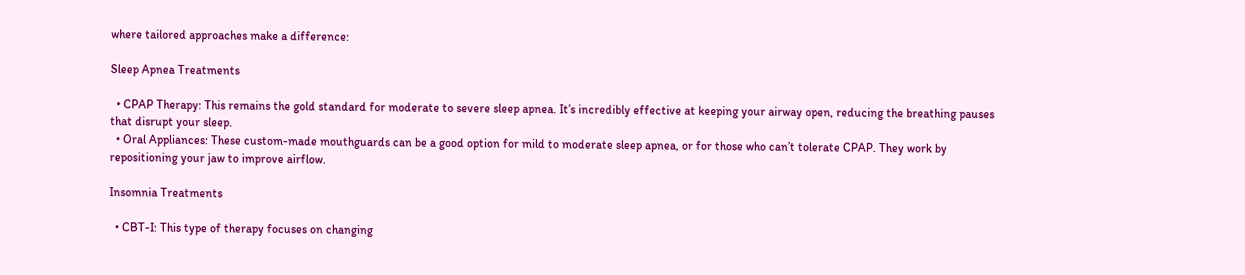where tailored approaches make a difference:

Sleep Apnea Treatments

  • CPAP Therapy: This remains the gold standard for moderate to severe sleep apnea. It’s incredibly effective at keeping your airway open, reducing the breathing pauses that disrupt your sleep.
  • Oral Appliances: These custom-made mouthguards can be a good option for mild to moderate sleep apnea, or for those who can’t tolerate CPAP. They work by repositioning your jaw to improve airflow.

Insomnia Treatments

  • CBT-I: This type of therapy focuses on changing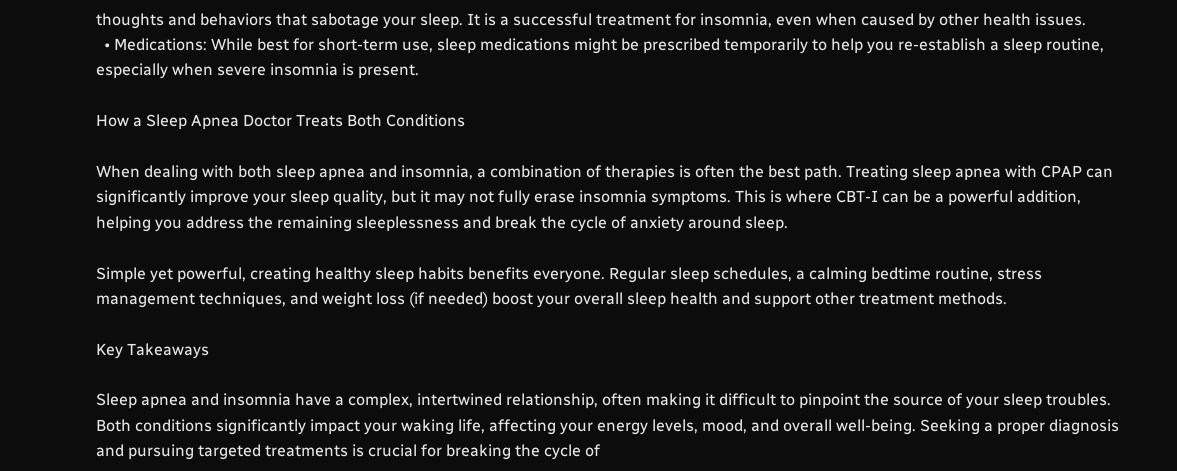thoughts and behaviors that sabotage your sleep. It is a successful treatment for insomnia, even when caused by other health issues.
  • Medications: While best for short-term use, sleep medications might be prescribed temporarily to help you re-establish a sleep routine, especially when severe insomnia is present.

How a Sleep Apnea Doctor Treats Both Conditions

When dealing with both sleep apnea and insomnia, a combination of therapies is often the best path. Treating sleep apnea with CPAP can significantly improve your sleep quality, but it may not fully erase insomnia symptoms. This is where CBT-I can be a powerful addition, helping you address the remaining sleeplessness and break the cycle of anxiety around sleep.

Simple yet powerful, creating healthy sleep habits benefits everyone. Regular sleep schedules, a calming bedtime routine, stress management techniques, and weight loss (if needed) boost your overall sleep health and support other treatment methods.

Key Takeaways

Sleep apnea and insomnia have a complex, intertwined relationship, often making it difficult to pinpoint the source of your sleep troubles. Both conditions significantly impact your waking life, affecting your energy levels, mood, and overall well-being. Seeking a proper diagnosis and pursuing targeted treatments is crucial for breaking the cycle of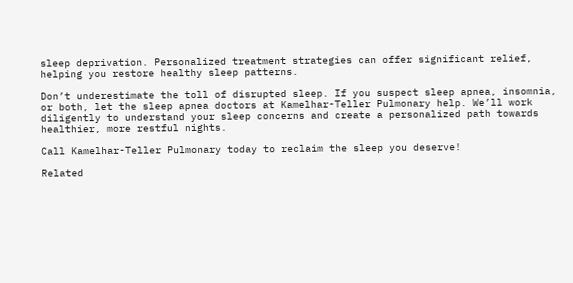sleep deprivation. Personalized treatment strategies can offer significant relief, helping you restore healthy sleep patterns.

Don’t underestimate the toll of disrupted sleep. If you suspect sleep apnea, insomnia, or both, let the sleep apnea doctors at Kamelhar-Teller Pulmonary help. We’ll work diligently to understand your sleep concerns and create a personalized path towards healthier, more restful nights.

Call Kamelhar-Teller Pulmonary today to reclaim the sleep you deserve!

Related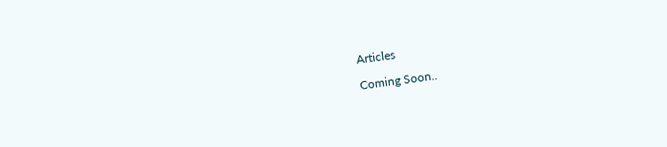Articles

Coming Soon..